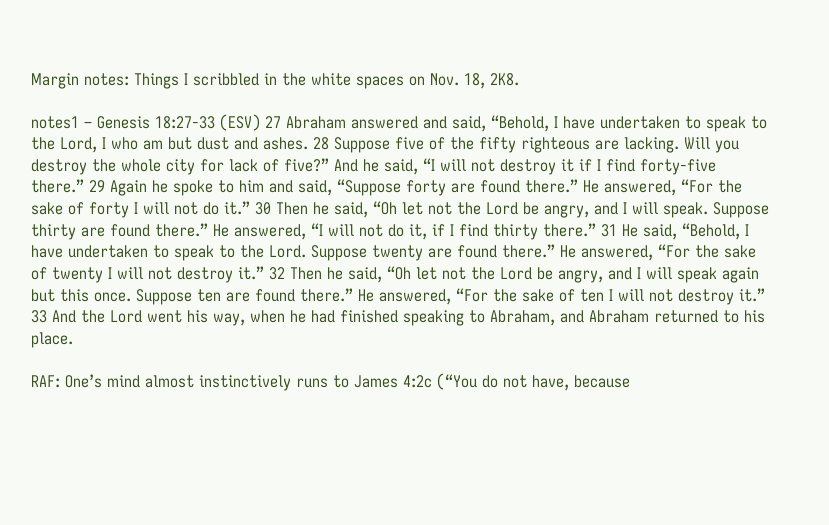Margin notes: Things I scribbled in the white spaces on Nov. 18, 2K8.

notes1 – Genesis 18:27-33 (ESV) 27 Abraham answered and said, “Behold, I have undertaken to speak to the Lord, I who am but dust and ashes. 28 Suppose five of the fifty righteous are lacking. Will you destroy the whole city for lack of five?” And he said, “I will not destroy it if I find forty-five there.” 29 Again he spoke to him and said, “Suppose forty are found there.” He answered, “For the sake of forty I will not do it.” 30 Then he said, “Oh let not the Lord be angry, and I will speak. Suppose thirty are found there.” He answered, “I will not do it, if I find thirty there.” 31 He said, “Behold, I have undertaken to speak to the Lord. Suppose twenty are found there.” He answered, “For the sake of twenty I will not destroy it.” 32 Then he said, “Oh let not the Lord be angry, and I will speak again but this once. Suppose ten are found there.” He answered, “For the sake of ten I will not destroy it.” 33 And the Lord went his way, when he had finished speaking to Abraham, and Abraham returned to his place.

RAF: One’s mind almost instinctively runs to James 4:2c (“You do not have, because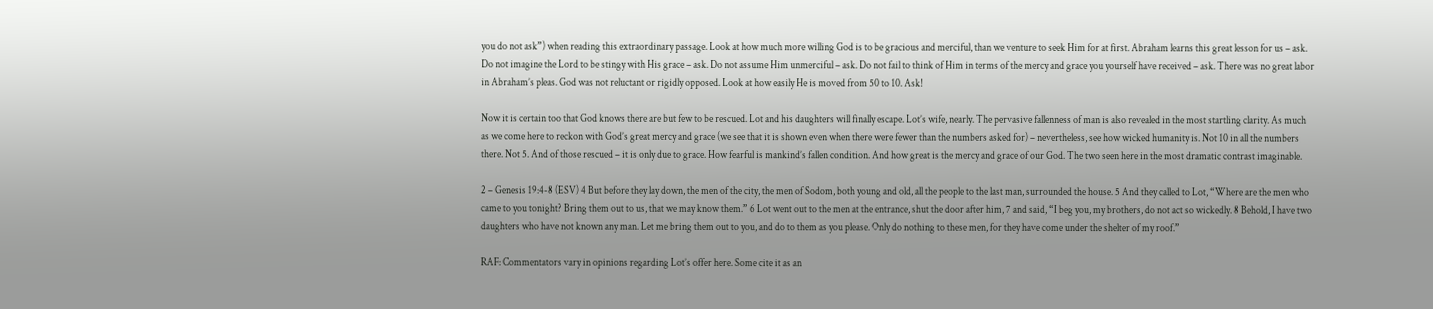you do not ask”) when reading this extraordinary passage. Look at how much more willing God is to be gracious and merciful, than we venture to seek Him for at first. Abraham learns this great lesson for us – ask. Do not imagine the Lord to be stingy with His grace – ask. Do not assume Him unmerciful – ask. Do not fail to think of Him in terms of the mercy and grace you yourself have received – ask. There was no great labor in Abraham’s pleas. God was not reluctant or rigidly opposed. Look at how easily He is moved from 50 to 10. Ask!

Now it is certain too that God knows there are but few to be rescued. Lot and his daughters will finally escape. Lot’s wife, nearly. The pervasive fallenness of man is also revealed in the most startling clarity. As much as we come here to reckon with God’s great mercy and grace (we see that it is shown even when there were fewer than the numbers asked for) – nevertheless, see how wicked humanity is. Not 10 in all the numbers there. Not 5. And of those rescued – it is only due to grace. How fearful is mankind’s fallen condition. And how great is the mercy and grace of our God. The two seen here in the most dramatic contrast imaginable.

2 – Genesis 19:4-8 (ESV) 4 But before they lay down, the men of the city, the men of Sodom, both young and old, all the people to the last man, surrounded the house. 5 And they called to Lot, “Where are the men who came to you tonight? Bring them out to us, that we may know them.” 6 Lot went out to the men at the entrance, shut the door after him, 7 and said, “I beg you, my brothers, do not act so wickedly. 8 Behold, I have two daughters who have not known any man. Let me bring them out to you, and do to them as you please. Only do nothing to these men, for they have come under the shelter of my roof.”

RAF: Commentators vary in opinions regarding Lot’s offer here. Some cite it as an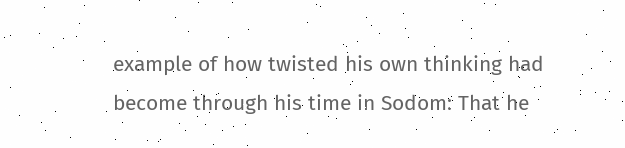example of how twisted his own thinking had become through his time in Sodom: That he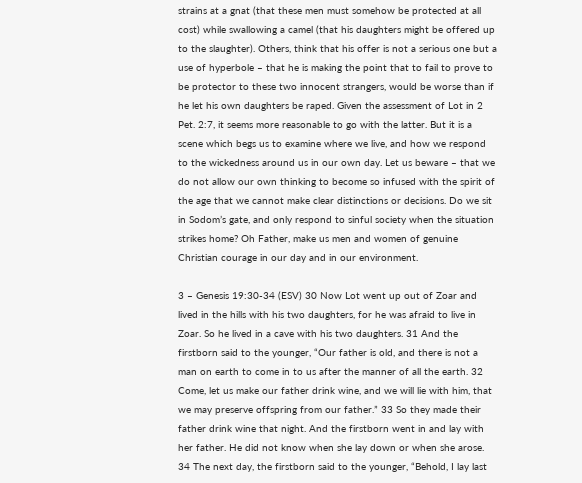strains at a gnat (that these men must somehow be protected at all cost) while swallowing a camel (that his daughters might be offered up to the slaughter). Others, think that his offer is not a serious one but a use of hyperbole – that he is making the point that to fail to prove to be protector to these two innocent strangers, would be worse than if he let his own daughters be raped. Given the assessment of Lot in 2 Pet. 2:7, it seems more reasonable to go with the latter. But it is a scene which begs us to examine where we live, and how we respond to the wickedness around us in our own day. Let us beware – that we do not allow our own thinking to become so infused with the spirit of the age that we cannot make clear distinctions or decisions. Do we sit in Sodom’s gate, and only respond to sinful society when the situation strikes home? Oh Father, make us men and women of genuine Christian courage in our day and in our environment.

3 – Genesis 19:30-34 (ESV) 30 Now Lot went up out of Zoar and lived in the hills with his two daughters, for he was afraid to live in Zoar. So he lived in a cave with his two daughters. 31 And the firstborn said to the younger, “Our father is old, and there is not a man on earth to come in to us after the manner of all the earth. 32 Come, let us make our father drink wine, and we will lie with him, that we may preserve offspring from our father.” 33 So they made their father drink wine that night. And the firstborn went in and lay with her father. He did not know when she lay down or when she arose. 34 The next day, the firstborn said to the younger, “Behold, I lay last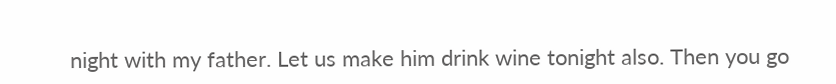night with my father. Let us make him drink wine tonight also. Then you go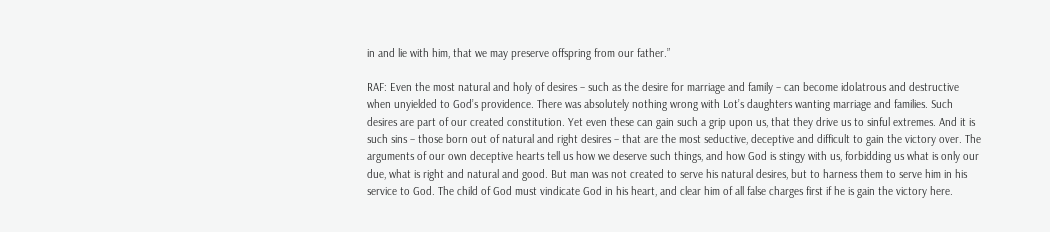in and lie with him, that we may preserve offspring from our father.”

RAF: Even the most natural and holy of desires – such as the desire for marriage and family – can become idolatrous and destructive when unyielded to God’s providence. There was absolutely nothing wrong with Lot’s daughters wanting marriage and families. Such desires are part of our created constitution. Yet even these can gain such a grip upon us, that they drive us to sinful extremes. And it is such sins – those born out of natural and right desires – that are the most seductive, deceptive and difficult to gain the victory over. The arguments of our own deceptive hearts tell us how we deserve such things, and how God is stingy with us, forbidding us what is only our due, what is right and natural and good. But man was not created to serve his natural desires, but to harness them to serve him in his service to God. The child of God must vindicate God in his heart, and clear him of all false charges first if he is gain the victory here.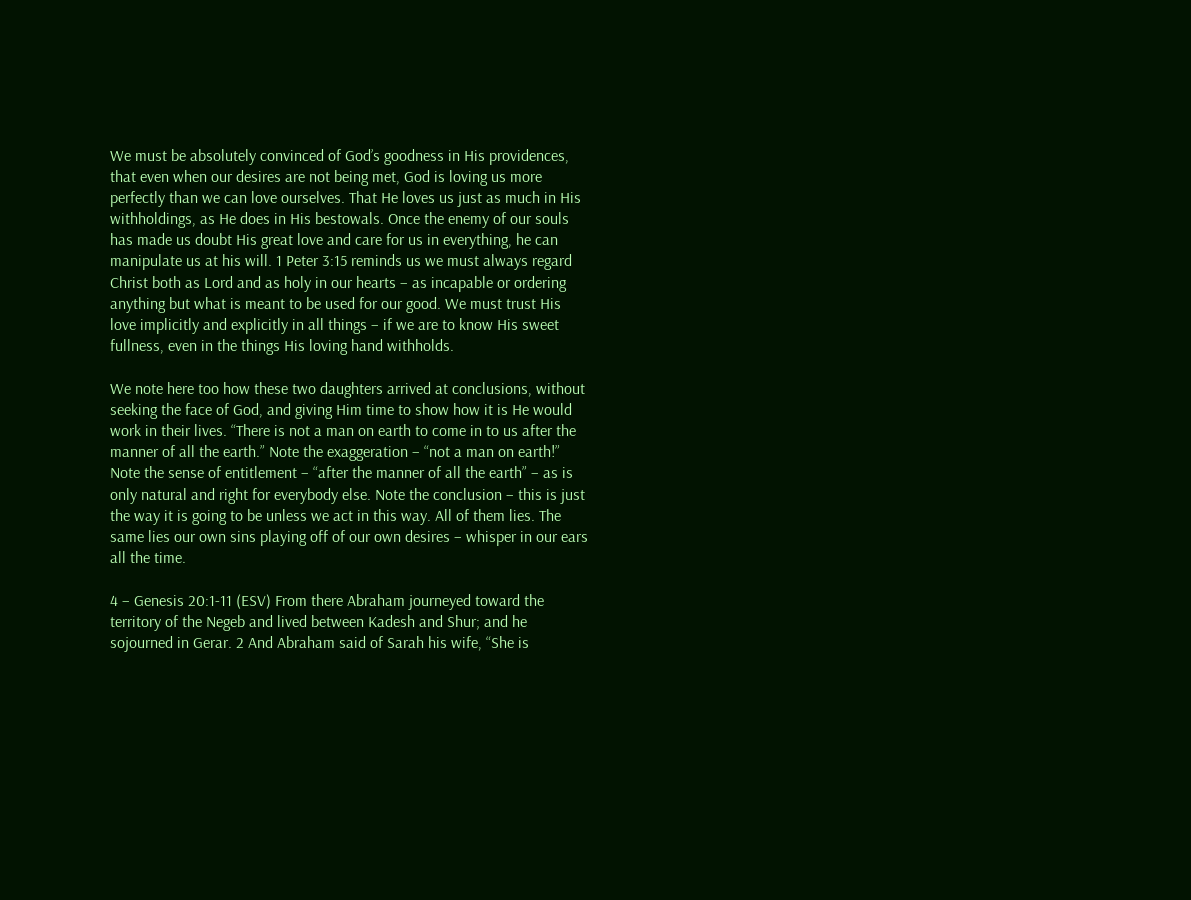We must be absolutely convinced of God’s goodness in His providences, that even when our desires are not being met, God is loving us more perfectly than we can love ourselves. That He loves us just as much in His withholdings, as He does in His bestowals. Once the enemy of our souls has made us doubt His great love and care for us in everything, he can manipulate us at his will. 1 Peter 3:15 reminds us we must always regard Christ both as Lord and as holy in our hearts – as incapable or ordering anything but what is meant to be used for our good. We must trust His love implicitly and explicitly in all things – if we are to know His sweet fullness, even in the things His loving hand withholds.

We note here too how these two daughters arrived at conclusions, without seeking the face of God, and giving Him time to show how it is He would work in their lives. “There is not a man on earth to come in to us after the manner of all the earth.” Note the exaggeration – “not a man on earth!” Note the sense of entitlement – “after the manner of all the earth” – as is only natural and right for everybody else. Note the conclusion – this is just the way it is going to be unless we act in this way. All of them lies. The same lies our own sins playing off of our own desires – whisper in our ears all the time.

4 – Genesis 20:1-11 (ESV) From there Abraham journeyed toward the territory of the Negeb and lived between Kadesh and Shur; and he sojourned in Gerar. 2 And Abraham said of Sarah his wife, “She is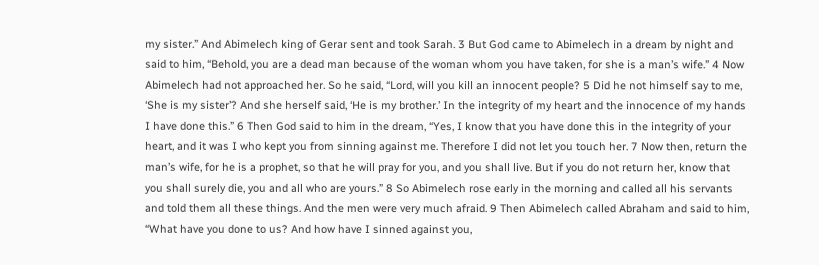my sister.” And Abimelech king of Gerar sent and took Sarah. 3 But God came to Abimelech in a dream by night and said to him, “Behold, you are a dead man because of the woman whom you have taken, for she is a man’s wife.” 4 Now Abimelech had not approached her. So he said, “Lord, will you kill an innocent people? 5 Did he not himself say to me, ‘She is my sister’? And she herself said, ‘He is my brother.’ In the integrity of my heart and the innocence of my hands I have done this.” 6 Then God said to him in the dream, “Yes, I know that you have done this in the integrity of your heart, and it was I who kept you from sinning against me. Therefore I did not let you touch her. 7 Now then, return the man’s wife, for he is a prophet, so that he will pray for you, and you shall live. But if you do not return her, know that you shall surely die, you and all who are yours.” 8 So Abimelech rose early in the morning and called all his servants and told them all these things. And the men were very much afraid. 9 Then Abimelech called Abraham and said to him, “What have you done to us? And how have I sinned against you,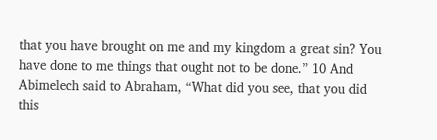that you have brought on me and my kingdom a great sin? You have done to me things that ought not to be done.” 10 And Abimelech said to Abraham, “What did you see, that you did this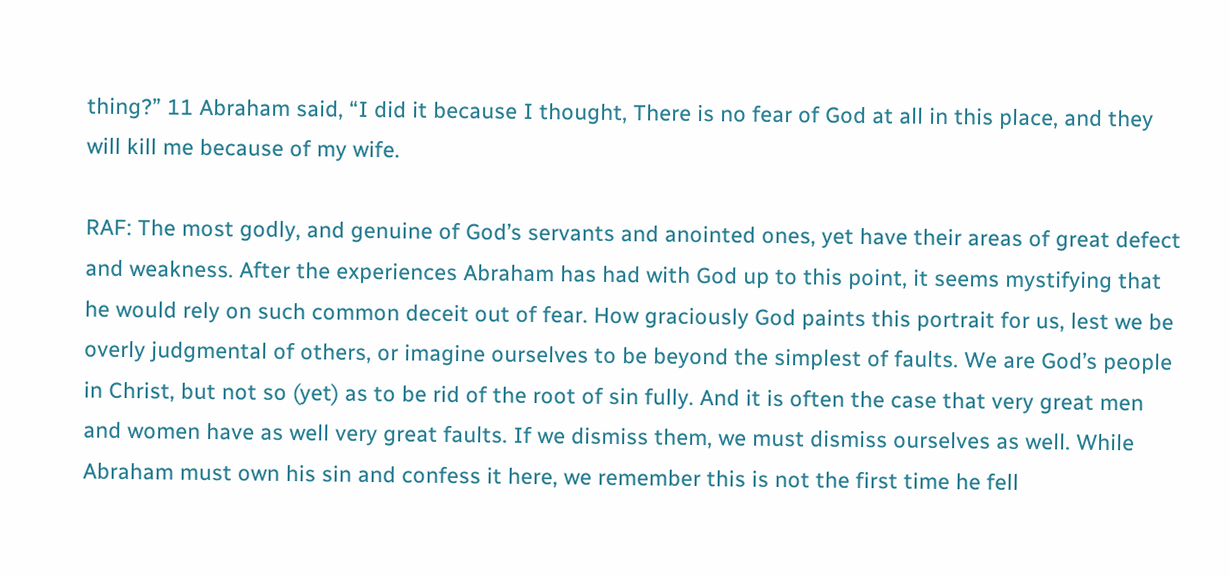thing?” 11 Abraham said, “I did it because I thought, There is no fear of God at all in this place, and they will kill me because of my wife.

RAF: The most godly, and genuine of God’s servants and anointed ones, yet have their areas of great defect and weakness. After the experiences Abraham has had with God up to this point, it seems mystifying that he would rely on such common deceit out of fear. How graciously God paints this portrait for us, lest we be overly judgmental of others, or imagine ourselves to be beyond the simplest of faults. We are God’s people in Christ, but not so (yet) as to be rid of the root of sin fully. And it is often the case that very great men and women have as well very great faults. If we dismiss them, we must dismiss ourselves as well. While Abraham must own his sin and confess it here, we remember this is not the first time he fell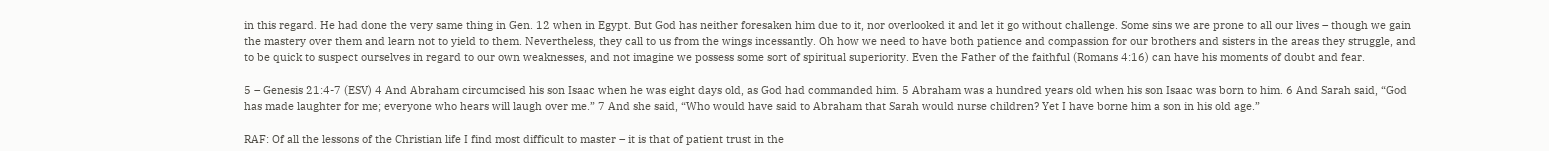in this regard. He had done the very same thing in Gen. 12 when in Egypt. But God has neither foresaken him due to it, nor overlooked it and let it go without challenge. Some sins we are prone to all our lives – though we gain the mastery over them and learn not to yield to them. Nevertheless, they call to us from the wings incessantly. Oh how we need to have both patience and compassion for our brothers and sisters in the areas they struggle, and to be quick to suspect ourselves in regard to our own weaknesses, and not imagine we possess some sort of spiritual superiority. Even the Father of the faithful (Romans 4:16) can have his moments of doubt and fear.

5 – Genesis 21:4-7 (ESV) 4 And Abraham circumcised his son Isaac when he was eight days old, as God had commanded him. 5 Abraham was a hundred years old when his son Isaac was born to him. 6 And Sarah said, “God has made laughter for me; everyone who hears will laugh over me.” 7 And she said, “Who would have said to Abraham that Sarah would nurse children? Yet I have borne him a son in his old age.”

RAF: Of all the lessons of the Christian life I find most difficult to master – it is that of patient trust in the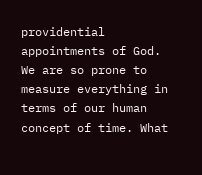providential appointments of God. We are so prone to measure everything in terms of our human concept of time. What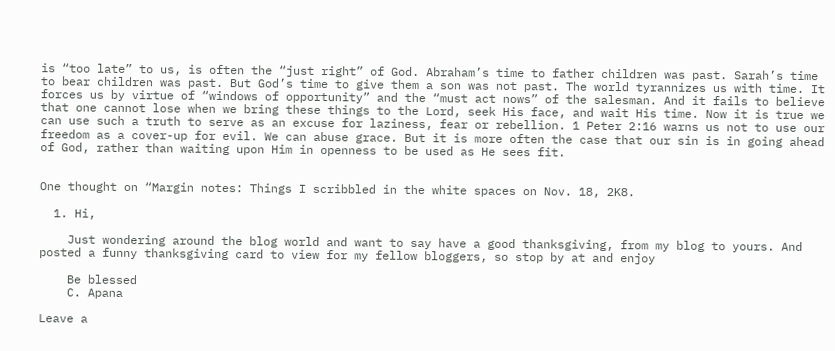is “too late” to us, is often the “just right” of God. Abraham’s time to father children was past. Sarah’s time to bear children was past. But God’s time to give them a son was not past. The world tyrannizes us with time. It forces us by virtue of “windows of opportunity” and the “must act nows” of the salesman. And it fails to believe that one cannot lose when we bring these things to the Lord, seek His face, and wait His time. Now it is true we can use such a truth to serve as an excuse for laziness, fear or rebellion. 1 Peter 2:16 warns us not to use our freedom as a cover-up for evil. We can abuse grace. But it is more often the case that our sin is in going ahead of God, rather than waiting upon Him in openness to be used as He sees fit.


One thought on “Margin notes: Things I scribbled in the white spaces on Nov. 18, 2K8.

  1. Hi,

    Just wondering around the blog world and want to say have a good thanksgiving, from my blog to yours. And posted a funny thanksgiving card to view for my fellow bloggers, so stop by at and enjoy

    Be blessed
    C. Apana

Leave a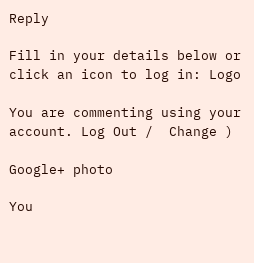Reply

Fill in your details below or click an icon to log in: Logo

You are commenting using your account. Log Out /  Change )

Google+ photo

You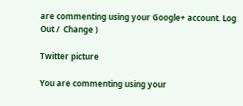are commenting using your Google+ account. Log Out /  Change )

Twitter picture

You are commenting using your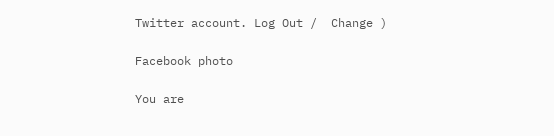Twitter account. Log Out /  Change )

Facebook photo

You are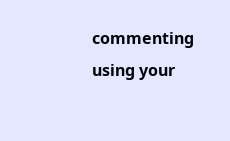commenting using your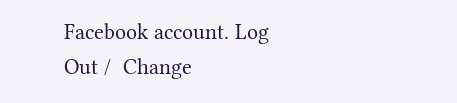Facebook account. Log Out /  Change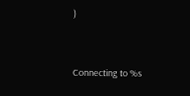)


Connecting to %s